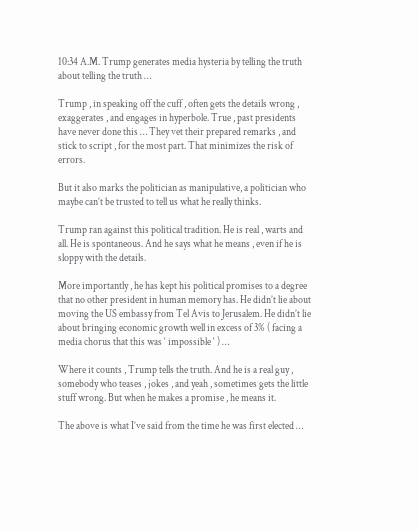10:34 A.M. Trump generates media hysteria by telling the truth about telling the truth …

Trump , in speaking off the cuff , often gets the details wrong , exaggerates , and engages in hyperbole. True , past presidents have never done this … They vet their prepared remarks , and stick to script , for the most part. That minimizes the risk of errors.

But it also marks the politician as manipulative, a politician who maybe can’t be trusted to tell us what he really thinks.

Trump ran against this political tradition. He is real , warts and all. He is spontaneous. And he says what he means , even if he is sloppy with the details.

More importantly , he has kept his political promises to a degree that no other president in human memory has. He didn’t lie about moving the US embassy from Tel Avis to Jerusalem. He didn’t lie about bringing economic growth well in excess of 3% ( facing a media chorus that this was ‘ impossible ‘ ) …

Where it counts , Trump tells the truth. And he is a real guy , somebody who teases , jokes , and yeah , sometimes gets the little stuff wrong. But when he makes a promise , he means it.

The above is what I’ve said from the time he was first elected …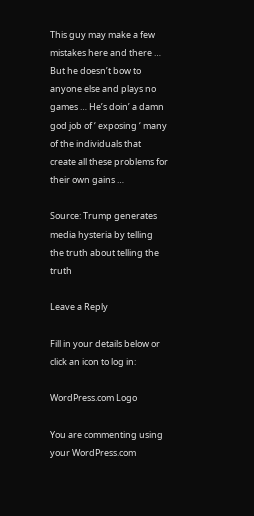This guy may make a few mistakes here and there … But he doesn’t bow to anyone else and plays no games … He’s doin’ a damn god job of ‘ exposing ‘ many of the individuals that create all these problems for their own gains …

Source: Trump generates media hysteria by telling the truth about telling the truth

Leave a Reply

Fill in your details below or click an icon to log in:

WordPress.com Logo

You are commenting using your WordPress.com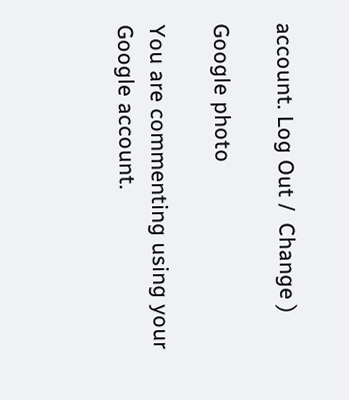account. Log Out /  Change )

Google photo

You are commenting using your Google account.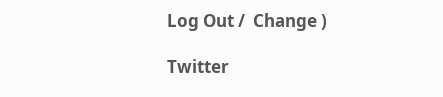Log Out /  Change )

Twitter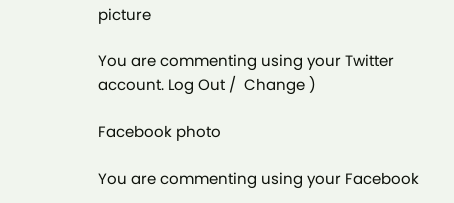picture

You are commenting using your Twitter account. Log Out /  Change )

Facebook photo

You are commenting using your Facebook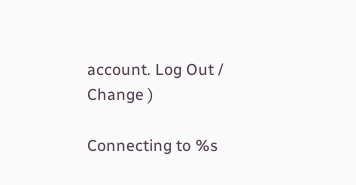account. Log Out /  Change )

Connecting to %s